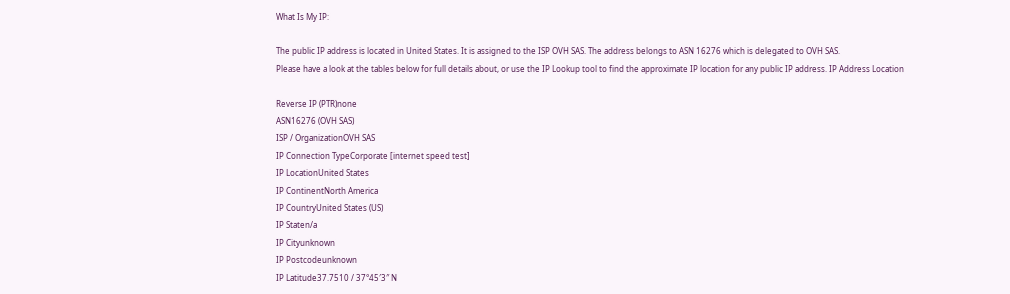What Is My IP:

The public IP address is located in United States. It is assigned to the ISP OVH SAS. The address belongs to ASN 16276 which is delegated to OVH SAS.
Please have a look at the tables below for full details about, or use the IP Lookup tool to find the approximate IP location for any public IP address. IP Address Location

Reverse IP (PTR)none
ASN16276 (OVH SAS)
ISP / OrganizationOVH SAS
IP Connection TypeCorporate [internet speed test]
IP LocationUnited States
IP ContinentNorth America
IP CountryUnited States (US)
IP Staten/a
IP Cityunknown
IP Postcodeunknown
IP Latitude37.7510 / 37°45′3″ N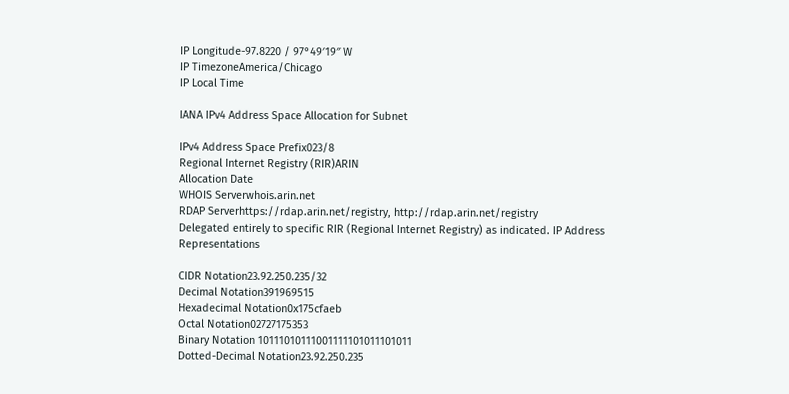IP Longitude-97.8220 / 97°49′19″ W
IP TimezoneAmerica/Chicago
IP Local Time

IANA IPv4 Address Space Allocation for Subnet

IPv4 Address Space Prefix023/8
Regional Internet Registry (RIR)ARIN
Allocation Date
WHOIS Serverwhois.arin.net
RDAP Serverhttps://rdap.arin.net/registry, http://rdap.arin.net/registry
Delegated entirely to specific RIR (Regional Internet Registry) as indicated. IP Address Representations

CIDR Notation23.92.250.235/32
Decimal Notation391969515
Hexadecimal Notation0x175cfaeb
Octal Notation02727175353
Binary Notation 10111010111001111101011101011
Dotted-Decimal Notation23.92.250.235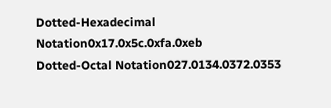Dotted-Hexadecimal Notation0x17.0x5c.0xfa.0xeb
Dotted-Octal Notation027.0134.0372.0353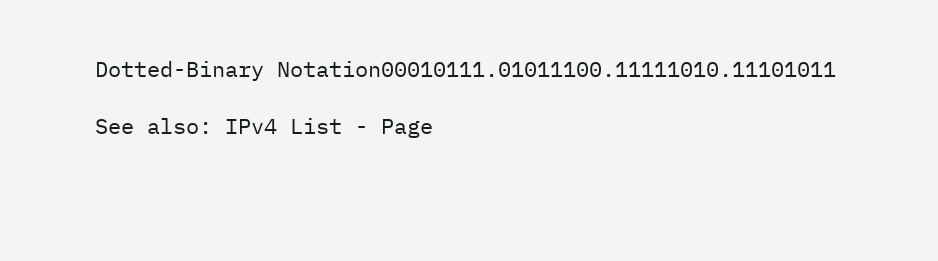Dotted-Binary Notation00010111.01011100.11111010.11101011

See also: IPv4 List - Page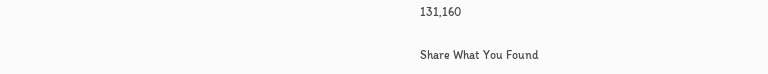131,160

Share What You Found